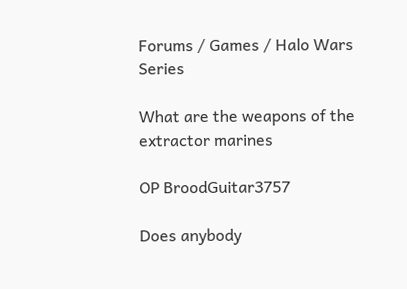Forums / Games / Halo Wars Series

What are the weapons of the extractor marines

OP BroodGuitar3757

Does anybody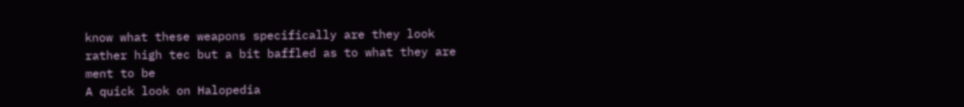know what these weapons specifically are they look rather high tec but a bit baffled as to what they are ment to be
A quick look on Halopedia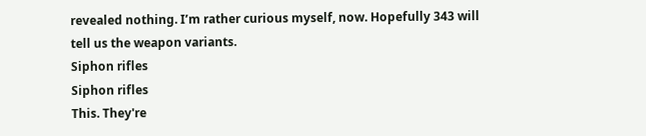revealed nothing. I’m rather curious myself, now. Hopefully 343 will tell us the weapon variants.
Siphon rifles
Siphon rifles
This. They're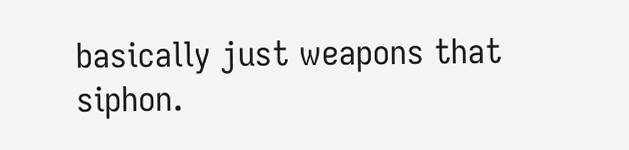basically just weapons that siphon.